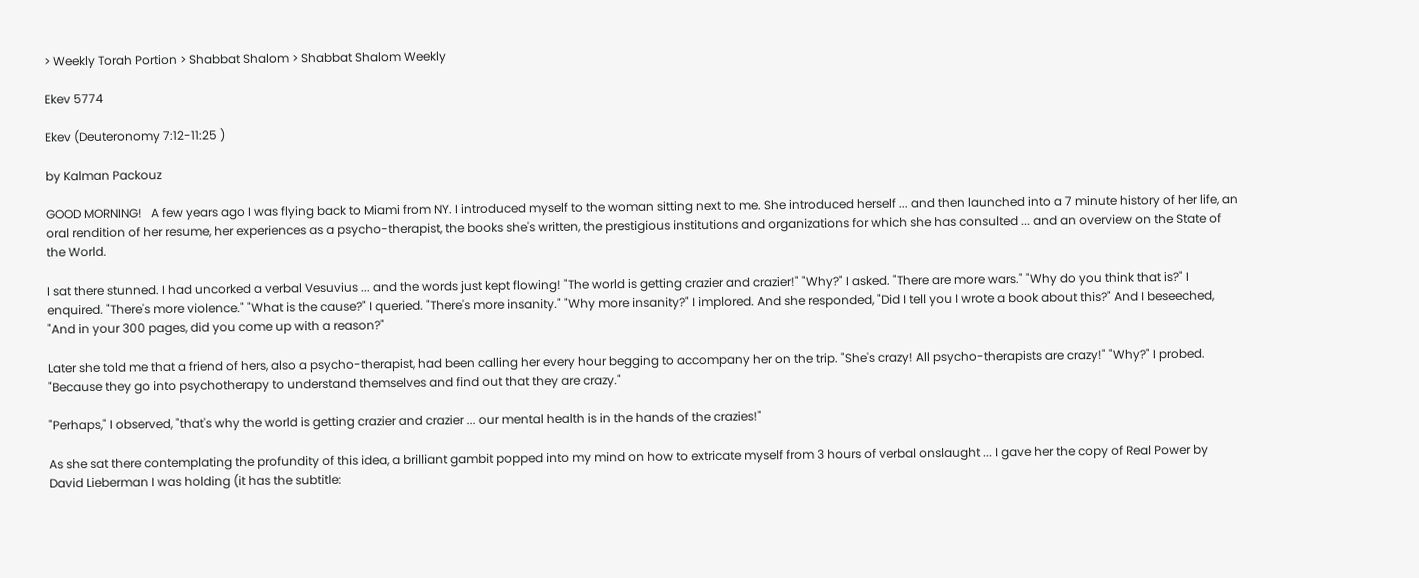> Weekly Torah Portion > Shabbat Shalom > Shabbat Shalom Weekly

Ekev 5774

Ekev (Deuteronomy 7:12-11:25 )

by Kalman Packouz

GOOD MORNING!   A few years ago I was flying back to Miami from NY. I introduced myself to the woman sitting next to me. She introduced herself ... and then launched into a 7 minute history of her life, an oral rendition of her resume, her experiences as a psycho-therapist, the books she's written, the prestigious institutions and organizations for which she has consulted ... and an overview on the State of the World.

I sat there stunned. I had uncorked a verbal Vesuvius ... and the words just kept flowing! "The world is getting crazier and crazier!" "Why?" I asked. "There are more wars." "Why do you think that is?" I enquired. "There's more violence." "What is the cause?" I queried. "There's more insanity." "Why more insanity?" I implored. And she responded, "Did I tell you I wrote a book about this?" And I beseeched, "And in your 300 pages, did you come up with a reason?"

Later she told me that a friend of hers, also a psycho-therapist, had been calling her every hour begging to accompany her on the trip. "She's crazy! All psycho-therapists are crazy!" "Why?" I probed. "Because they go into psychotherapy to understand themselves and find out that they are crazy."

"Perhaps," I observed, "that's why the world is getting crazier and crazier ... our mental health is in the hands of the crazies!"

As she sat there contemplating the profundity of this idea, a brilliant gambit popped into my mind on how to extricate myself from 3 hours of verbal onslaught ... I gave her the copy of Real Power by David Lieberman I was holding (it has the subtitle: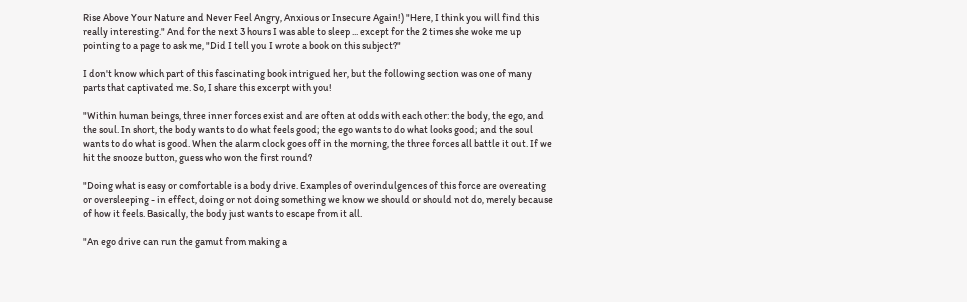Rise Above Your Nature and Never Feel Angry, Anxious or Insecure Again!) "Here, I think you will find this really interesting." And for the next 3 hours I was able to sleep ... except for the 2 times she woke me up pointing to a page to ask me, "Did I tell you I wrote a book on this subject?"

I don't know which part of this fascinating book intrigued her, but the following section was one of many parts that captivated me. So, I share this excerpt with you!

"Within human beings, three inner forces exist and are often at odds with each other: the body, the ego, and the soul. In short, the body wants to do what feels good; the ego wants to do what looks good; and the soul wants to do what is good. When the alarm clock goes off in the morning, the three forces all battle it out. If we hit the snooze button, guess who won the first round?

"Doing what is easy or comfortable is a body drive. Examples of overindulgences of this force are overeating or oversleeping - in effect, doing or not doing something we know we should or should not do, merely because of how it feels. Basically, the body just wants to escape from it all.

"An ego drive can run the gamut from making a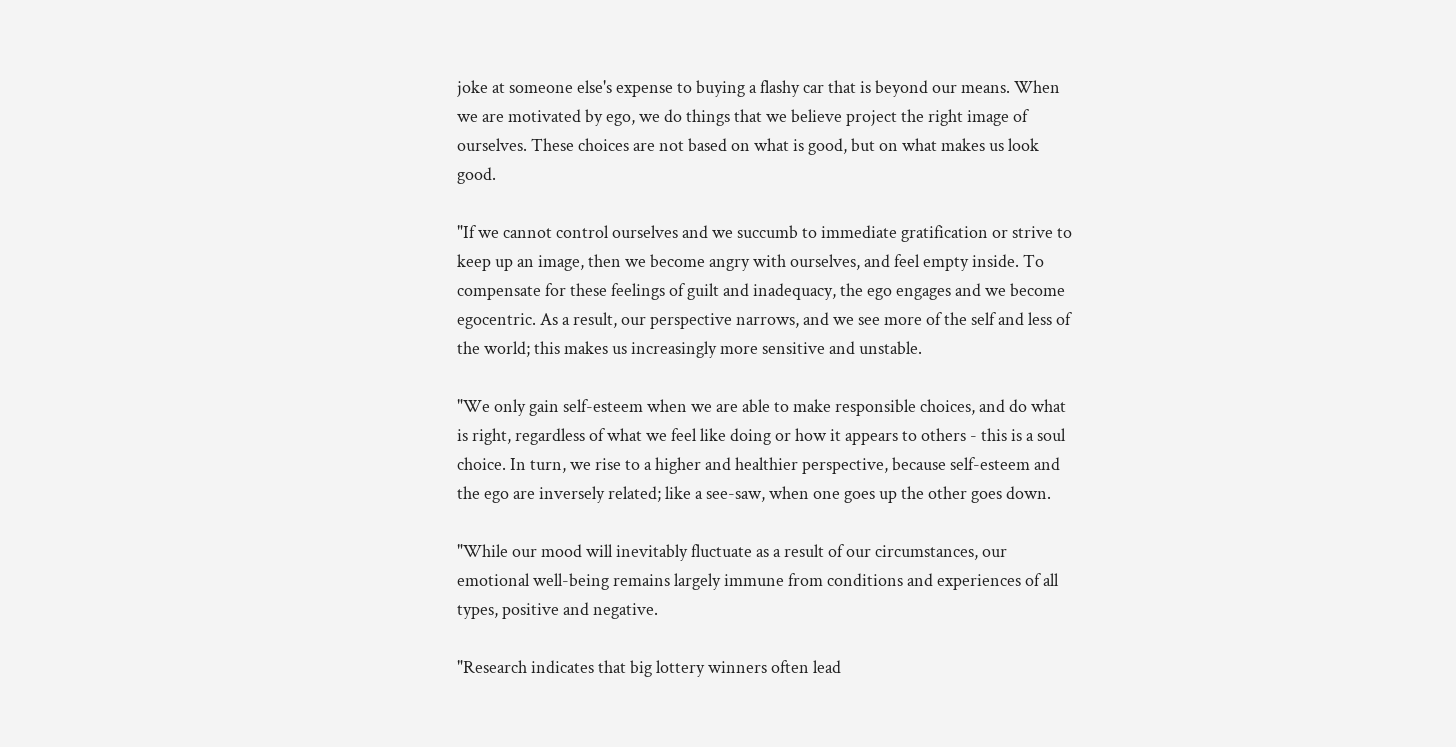joke at someone else's expense to buying a flashy car that is beyond our means. When we are motivated by ego, we do things that we believe project the right image of ourselves. These choices are not based on what is good, but on what makes us look good.

"If we cannot control ourselves and we succumb to immediate gratification or strive to keep up an image, then we become angry with ourselves, and feel empty inside. To compensate for these feelings of guilt and inadequacy, the ego engages and we become egocentric. As a result, our perspective narrows, and we see more of the self and less of the world; this makes us increasingly more sensitive and unstable.

"We only gain self-esteem when we are able to make responsible choices, and do what is right, regardless of what we feel like doing or how it appears to others - this is a soul choice. In turn, we rise to a higher and healthier perspective, because self-esteem and the ego are inversely related; like a see-saw, when one goes up the other goes down.

"While our mood will inevitably fluctuate as a result of our circumstances, our emotional well-being remains largely immune from conditions and experiences of all types, positive and negative.

"Research indicates that big lottery winners often lead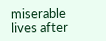miserable lives after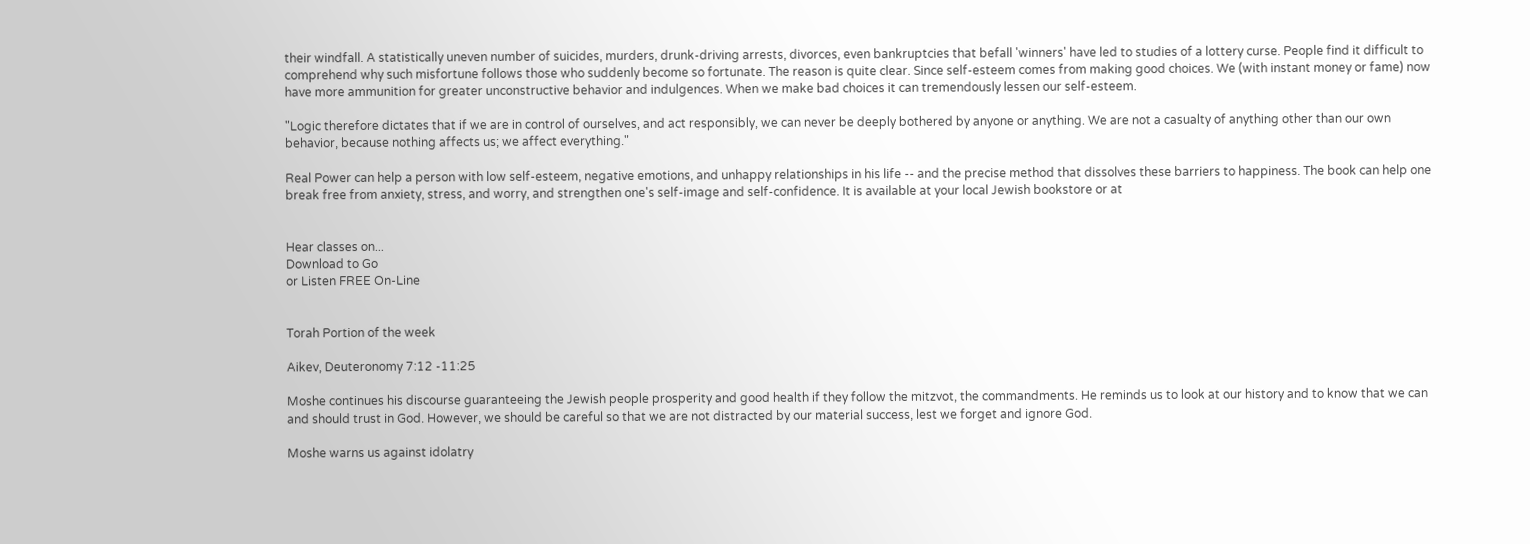their windfall. A statistically uneven number of suicides, murders, drunk-driving arrests, divorces, even bankruptcies that befall 'winners' have led to studies of a lottery curse. People find it difficult to comprehend why such misfortune follows those who suddenly become so fortunate. The reason is quite clear. Since self-esteem comes from making good choices. We (with instant money or fame) now have more ammunition for greater unconstructive behavior and indulgences. When we make bad choices it can tremendously lessen our self-esteem.

"Logic therefore dictates that if we are in control of ourselves, and act responsibly, we can never be deeply bothered by anyone or anything. We are not a casualty of anything other than our own behavior, because nothing affects us; we affect everything."

Real Power can help a person with low self-esteem, negative emotions, and unhappy relationships in his life -- and the precise method that dissolves these barriers to happiness. The book can help one break free from anxiety, stress, and worry, and strengthen one's self-image and self-confidence. It is available at your local Jewish bookstore or at


Hear classes on...
Download to Go
or Listen FREE On-Line


Torah Portion of the week

Aikev, Deuteronomy 7:12 -11:25

Moshe continues his discourse guaranteeing the Jewish people prosperity and good health if they follow the mitzvot, the commandments. He reminds us to look at our history and to know that we can and should trust in God. However, we should be careful so that we are not distracted by our material success, lest we forget and ignore God.

Moshe warns us against idolatry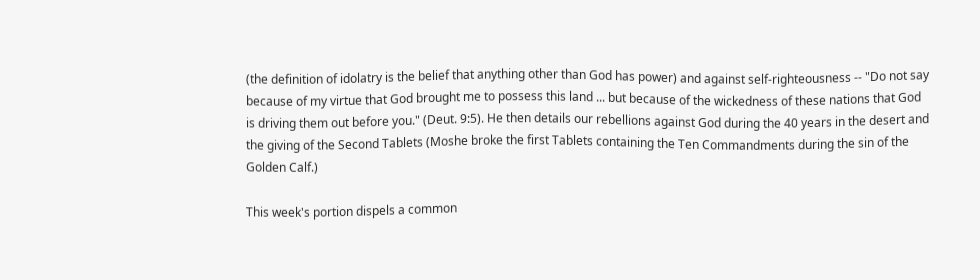(the definition of idolatry is the belief that anything other than God has power) and against self-righteousness -- "Do not say because of my virtue that God brought me to possess this land ... but because of the wickedness of these nations that God is driving them out before you." (Deut. 9:5). He then details our rebellions against God during the 40 years in the desert and the giving of the Second Tablets (Moshe broke the first Tablets containing the Ten Commandments during the sin of the Golden Calf.)

This week's portion dispels a common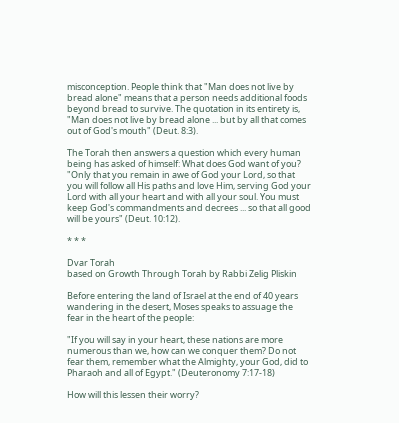misconception. People think that "Man does not live by bread alone" means that a person needs additional foods beyond bread to survive. The quotation in its entirety is, "Man does not live by bread alone ... but by all that comes out of God's mouth" (Deut. 8:3).

The Torah then answers a question which every human being has asked of himself: What does God want of you? "Only that you remain in awe of God your Lord, so that you will follow all His paths and love Him, serving God your Lord with all your heart and with all your soul. You must keep God's commandments and decrees ... so that all good will be yours" (Deut. 10:12).

* * *

Dvar Torah
based on Growth Through Torah by Rabbi Zelig Pliskin

Before entering the land of Israel at the end of 40 years wandering in the desert, Moses speaks to assuage the fear in the heart of the people:

"If you will say in your heart, these nations are more numerous than we, how can we conquer them? Do not fear them, remember what the Almighty, your God, did to Pharaoh and all of Egypt." (Deuteronomy 7:17-18)

How will this lessen their worry?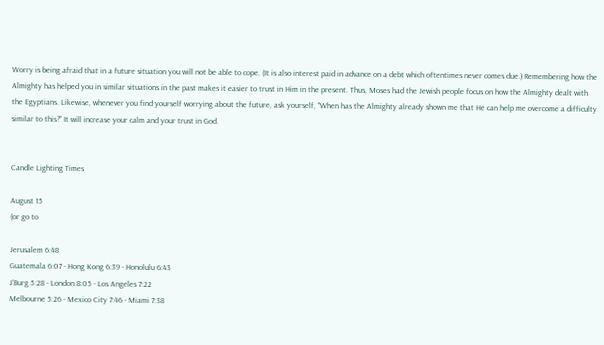Worry is being afraid that in a future situation you will not be able to cope. (It is also interest paid in advance on a debt which oftentimes never comes due.) Remembering how the Almighty has helped you in similar situations in the past makes it easier to trust in Him in the present. Thus, Moses had the Jewish people focus on how the Almighty dealt with the Egyptians. Likewise, whenever you find yourself worrying about the future, ask yourself, "When has the Almighty already shown me that He can help me overcome a difficulty similar to this?" It will increase your calm and your trust in God.


Candle Lighting Times

August 15
(or go to

Jerusalem 6:48
Guatemala 6:07 - Hong Kong 6:39 - Honolulu 6:43
J'Burg 5:28 - London 8:05 - Los Angeles 7:22
Melbourne 5:26 - Mexico City 7:46 - Miami 7:38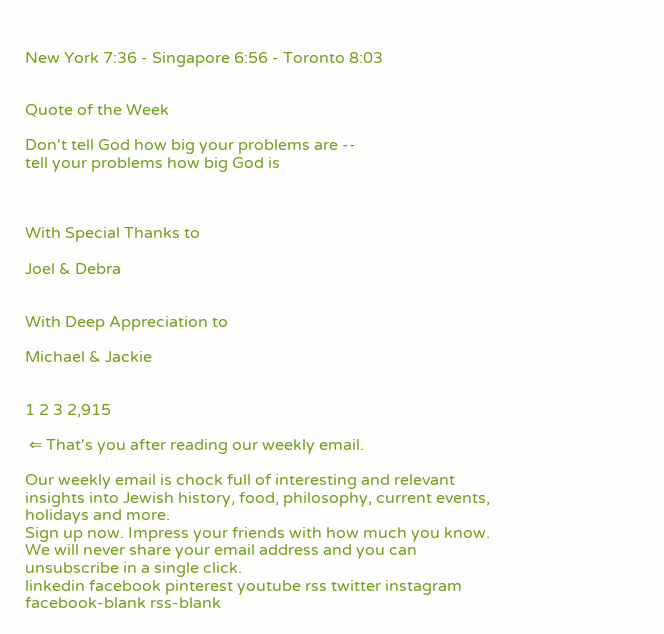New York 7:36 - Singapore 6:56 - Toronto 8:03


Quote of the Week

Don't tell God how big your problems are --
tell your problems how big God is



With Special Thanks to

Joel & Debra


With Deep Appreciation to

Michael & Jackie


1 2 3 2,915

 ⇐ That's you after reading our weekly email.

Our weekly email is chock full of interesting and relevant insights into Jewish history, food, philosophy, current events, holidays and more.
Sign up now. Impress your friends with how much you know.
We will never share your email address and you can unsubscribe in a single click.
linkedin facebook pinterest youtube rss twitter instagram facebook-blank rss-blank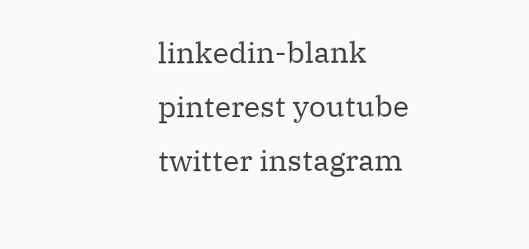linkedin-blank pinterest youtube twitter instagram